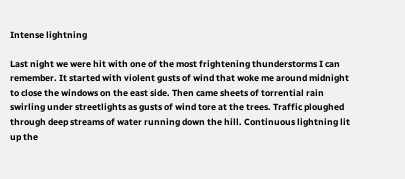Intense lightning

Last night we were hit with one of the most frightening thunderstorms I can remember. It started with violent gusts of wind that woke me around midnight to close the windows on the east side. Then came sheets of torrential rain swirling under streetlights as gusts of wind tore at the trees. Traffic ploughed through deep streams of water running down the hill. Continuous lightning lit up the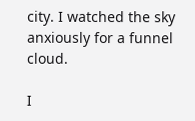city. I watched the sky anxiously for a funnel cloud.

I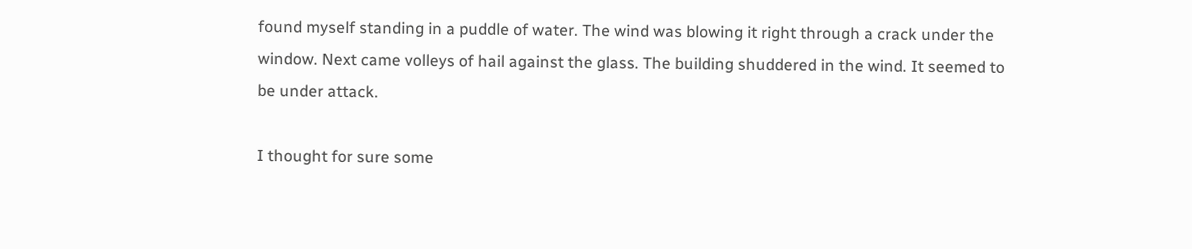found myself standing in a puddle of water. The wind was blowing it right through a crack under the window. Next came volleys of hail against the glass. The building shuddered in the wind. It seemed to be under attack.

I thought for sure some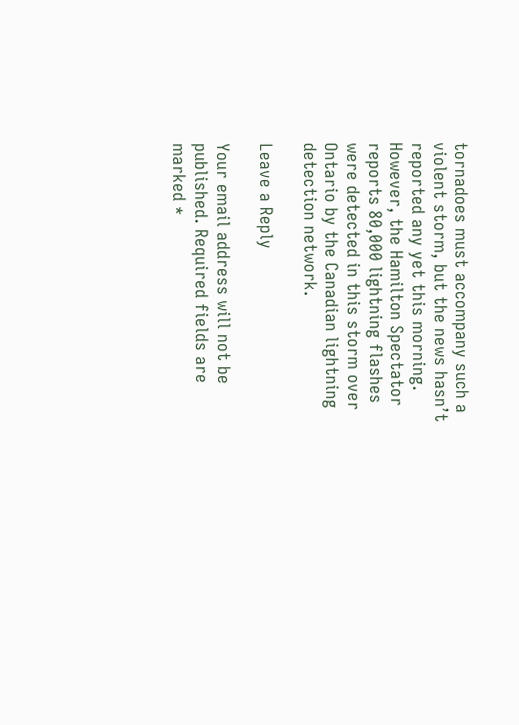tornadoes must accompany such a violent storm, but the news hasn’t reported any yet this morning. However, the Hamilton Spectator reports 80,000 lightning flashes were detected in this storm over Ontario by the Canadian lightning detection network.

Leave a Reply

Your email address will not be published. Required fields are marked *